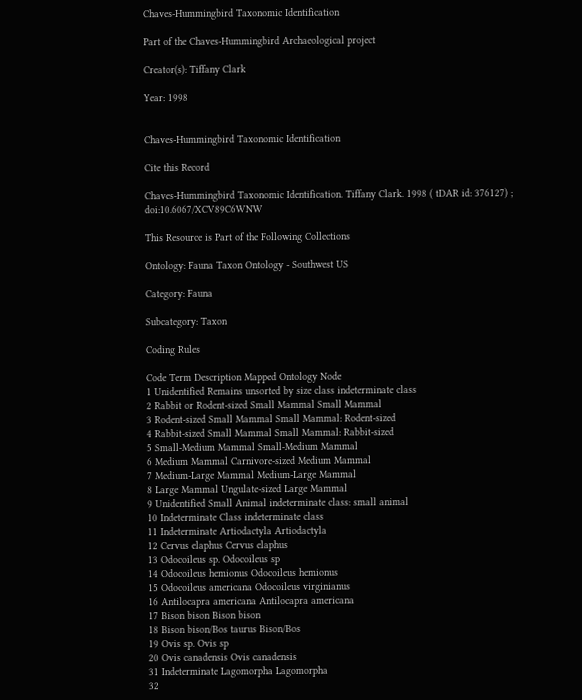Chaves-Hummingbird Taxonomic Identification

Part of the Chaves-Hummingbird Archaeological project

Creator(s): Tiffany Clark

Year: 1998


Chaves-Hummingbird Taxonomic Identification

Cite this Record

Chaves-Hummingbird Taxonomic Identification. Tiffany Clark. 1998 ( tDAR id: 376127) ; doi:10.6067/XCV89C6WNW

This Resource is Part of the Following Collections

Ontology: Fauna Taxon Ontology - Southwest US

Category: Fauna

Subcategory: Taxon

Coding Rules

Code Term Description Mapped Ontology Node
1 Unidentified Remains unsorted by size class indeterminate class
2 Rabbit or Rodent-sized Small Mammal Small Mammal
3 Rodent-sized Small Mammal Small Mammal: Rodent-sized
4 Rabbit-sized Small Mammal Small Mammal: Rabbit-sized
5 Small-Medium Mammal Small-Medium Mammal
6 Medium Mammal Carnivore-sized Medium Mammal
7 Medium-Large Mammal Medium-Large Mammal
8 Large Mammal Ungulate-sized Large Mammal
9 Unidentified Small Animal indeterminate class: small animal
10 Indeterminate Class indeterminate class
11 Indeterminate Artiodactyla Artiodactyla
12 Cervus elaphus Cervus elaphus
13 Odocoileus sp. Odocoileus sp
14 Odocoileus hemionus Odocoileus hemionus
15 Odocoileus americana Odocoileus virginianus
16 Antilocapra americana Antilocapra americana
17 Bison bison Bison bison
18 Bison bison/Bos taurus Bison/Bos
19 Ovis sp. Ovis sp
20 Ovis canadensis Ovis canadensis
31 Indeterminate Lagomorpha Lagomorpha
32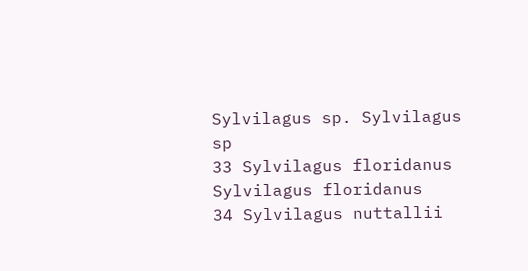Sylvilagus sp. Sylvilagus sp
33 Sylvilagus floridanus Sylvilagus floridanus
34 Sylvilagus nuttallii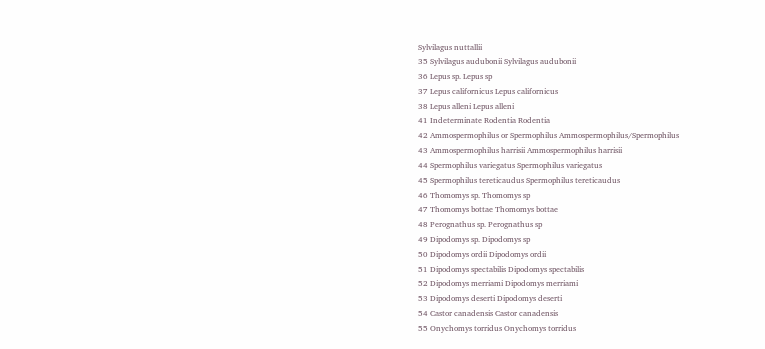Sylvilagus nuttallii
35 Sylvilagus audubonii Sylvilagus audubonii
36 Lepus sp. Lepus sp
37 Lepus californicus Lepus californicus
38 Lepus alleni Lepus alleni
41 Indeterminate Rodentia Rodentia
42 Ammospermophilus or Spermophilus Ammospermophilus/Spermophilus
43 Ammospermophilus harrisii Ammospermophilus harrisii
44 Spermophilus variegatus Spermophilus variegatus
45 Spermophilus tereticaudus Spermophilus tereticaudus
46 Thomomys sp. Thomomys sp
47 Thomomys bottae Thomomys bottae
48 Perognathus sp. Perognathus sp
49 Dipodomys sp. Dipodomys sp
50 Dipodomys ordii Dipodomys ordii
51 Dipodomys spectabilis Dipodomys spectabilis
52 Dipodomys merriami Dipodomys merriami
53 Dipodomys deserti Dipodomys deserti
54 Castor canadensis Castor canadensis
55 Onychomys torridus Onychomys torridus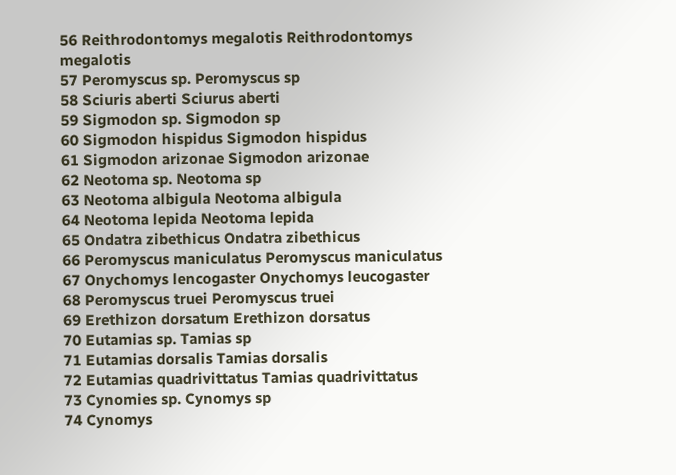56 Reithrodontomys megalotis Reithrodontomys megalotis
57 Peromyscus sp. Peromyscus sp
58 Sciuris aberti Sciurus aberti
59 Sigmodon sp. Sigmodon sp
60 Sigmodon hispidus Sigmodon hispidus
61 Sigmodon arizonae Sigmodon arizonae
62 Neotoma sp. Neotoma sp
63 Neotoma albigula Neotoma albigula
64 Neotoma lepida Neotoma lepida
65 Ondatra zibethicus Ondatra zibethicus
66 Peromyscus maniculatus Peromyscus maniculatus
67 Onychomys lencogaster Onychomys leucogaster
68 Peromyscus truei Peromyscus truei
69 Erethizon dorsatum Erethizon dorsatus
70 Eutamias sp. Tamias sp
71 Eutamias dorsalis Tamias dorsalis
72 Eutamias quadrivittatus Tamias quadrivittatus
73 Cynomies sp. Cynomys sp
74 Cynomys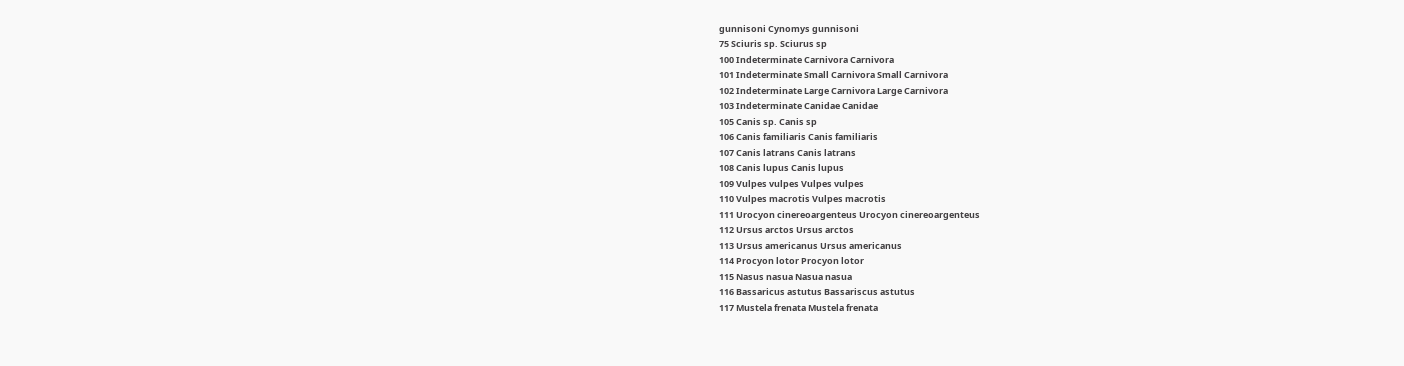gunnisoni Cynomys gunnisoni
75 Sciuris sp. Sciurus sp
100 Indeterminate Carnivora Carnivora
101 Indeterminate Small Carnivora Small Carnivora
102 Indeterminate Large Carnivora Large Carnivora
103 Indeterminate Canidae Canidae
105 Canis sp. Canis sp
106 Canis familiaris Canis familiaris
107 Canis latrans Canis latrans
108 Canis lupus Canis lupus
109 Vulpes vulpes Vulpes vulpes
110 Vulpes macrotis Vulpes macrotis
111 Urocyon cinereoargenteus Urocyon cinereoargenteus
112 Ursus arctos Ursus arctos
113 Ursus americanus Ursus americanus
114 Procyon lotor Procyon lotor
115 Nasus nasua Nasua nasua
116 Bassaricus astutus Bassariscus astutus
117 Mustela frenata Mustela frenata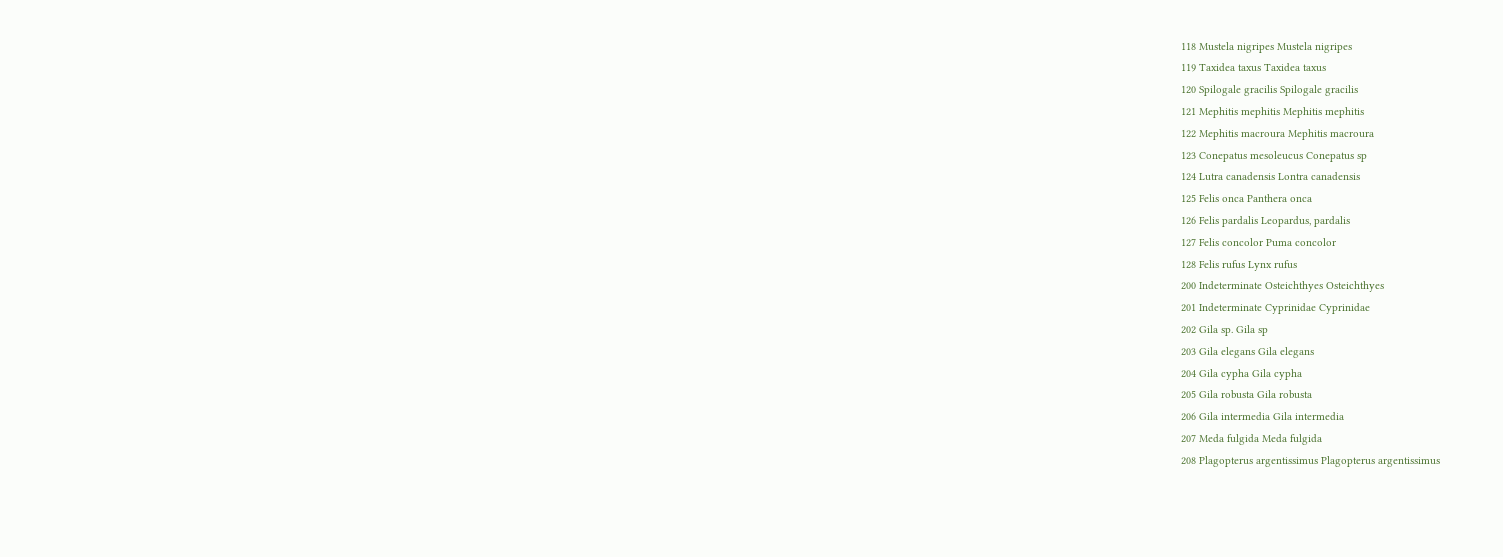118 Mustela nigripes Mustela nigripes
119 Taxidea taxus Taxidea taxus
120 Spilogale gracilis Spilogale gracilis
121 Mephitis mephitis Mephitis mephitis
122 Mephitis macroura Mephitis macroura
123 Conepatus mesoleucus Conepatus sp
124 Lutra canadensis Lontra canadensis
125 Felis onca Panthera onca
126 Felis pardalis Leopardus, pardalis
127 Felis concolor Puma concolor
128 Felis rufus Lynx rufus
200 Indeterminate Osteichthyes Osteichthyes
201 Indeterminate Cyprinidae Cyprinidae
202 Gila sp. Gila sp
203 Gila elegans Gila elegans
204 Gila cypha Gila cypha
205 Gila robusta Gila robusta
206 Gila intermedia Gila intermedia
207 Meda fulgida Meda fulgida
208 Plagopterus argentissimus Plagopterus argentissimus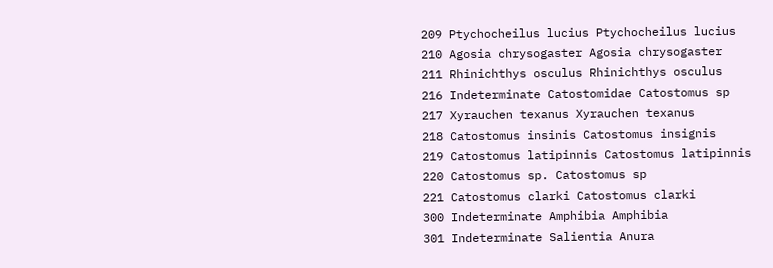209 Ptychocheilus lucius Ptychocheilus lucius
210 Agosia chrysogaster Agosia chrysogaster
211 Rhinichthys osculus Rhinichthys osculus
216 Indeterminate Catostomidae Catostomus sp
217 Xyrauchen texanus Xyrauchen texanus
218 Catostomus insinis Catostomus insignis
219 Catostomus latipinnis Catostomus latipinnis
220 Catostomus sp. Catostomus sp
221 Catostomus clarki Catostomus clarki
300 Indeterminate Amphibia Amphibia
301 Indeterminate Salientia Anura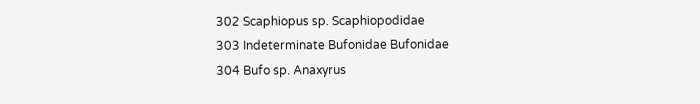302 Scaphiopus sp. Scaphiopodidae
303 Indeterminate Bufonidae Bufonidae
304 Bufo sp. Anaxyrus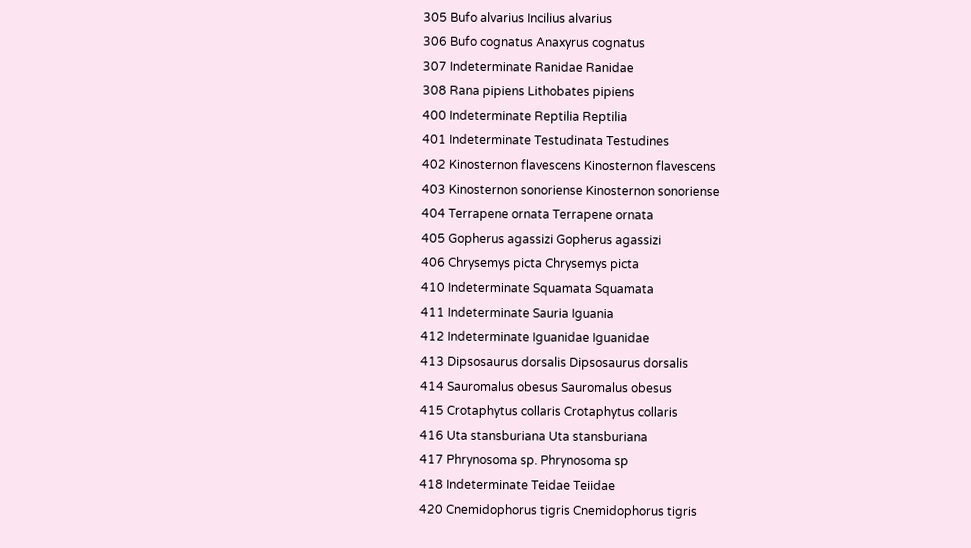305 Bufo alvarius Incilius alvarius
306 Bufo cognatus Anaxyrus cognatus
307 Indeterminate Ranidae Ranidae
308 Rana pipiens Lithobates pipiens
400 Indeterminate Reptilia Reptilia
401 Indeterminate Testudinata Testudines
402 Kinosternon flavescens Kinosternon flavescens
403 Kinosternon sonoriense Kinosternon sonoriense
404 Terrapene ornata Terrapene ornata
405 Gopherus agassizi Gopherus agassizi
406 Chrysemys picta Chrysemys picta
410 Indeterminate Squamata Squamata
411 Indeterminate Sauria Iguania
412 Indeterminate Iguanidae Iguanidae
413 Dipsosaurus dorsalis Dipsosaurus dorsalis
414 Sauromalus obesus Sauromalus obesus
415 Crotaphytus collaris Crotaphytus collaris
416 Uta stansburiana Uta stansburiana
417 Phrynosoma sp. Phrynosoma sp
418 Indeterminate Teidae Teiidae
420 Cnemidophorus tigris Cnemidophorus tigris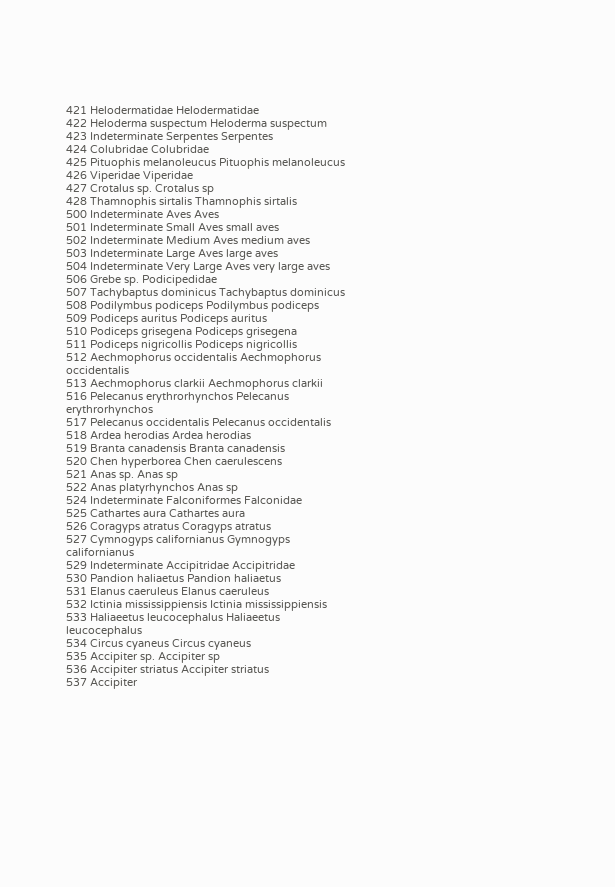421 Helodermatidae Helodermatidae
422 Heloderma suspectum Heloderma suspectum
423 Indeterminate Serpentes Serpentes
424 Colubridae Colubridae
425 Pituophis melanoleucus Pituophis melanoleucus
426 Viperidae Viperidae
427 Crotalus sp. Crotalus sp
428 Thamnophis sirtalis Thamnophis sirtalis
500 Indeterminate Aves Aves
501 Indeterminate Small Aves small aves
502 Indeterminate Medium Aves medium aves
503 Indeterminate Large Aves large aves
504 Indeterminate Very Large Aves very large aves
506 Grebe sp. Podicipedidae
507 Tachybaptus dominicus Tachybaptus dominicus
508 Podilymbus podiceps Podilymbus podiceps
509 Podiceps auritus Podiceps auritus
510 Podiceps grisegena Podiceps grisegena
511 Podiceps nigricollis Podiceps nigricollis
512 Aechmophorus occidentalis Aechmophorus occidentalis
513 Aechmophorus clarkii Aechmophorus clarkii
516 Pelecanus erythrorhynchos Pelecanus erythrorhynchos
517 Pelecanus occidentalis Pelecanus occidentalis
518 Ardea herodias Ardea herodias
519 Branta canadensis Branta canadensis
520 Chen hyperborea Chen caerulescens
521 Anas sp. Anas sp
522 Anas platyrhynchos Anas sp
524 Indeterminate Falconiformes Falconidae
525 Cathartes aura Cathartes aura
526 Coragyps atratus Coragyps atratus
527 Cymnogyps californianus Gymnogyps californianus
529 Indeterminate Accipitridae Accipitridae
530 Pandion haliaetus Pandion haliaetus
531 Elanus caeruleus Elanus caeruleus
532 Ictinia mississippiensis Ictinia mississippiensis
533 Haliaeetus leucocephalus Haliaeetus leucocephalus
534 Circus cyaneus Circus cyaneus
535 Accipiter sp. Accipiter sp
536 Accipiter striatus Accipiter striatus
537 Accipiter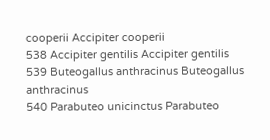cooperii Accipiter cooperii
538 Accipiter gentilis Accipiter gentilis
539 Buteogallus anthracinus Buteogallus anthracinus
540 Parabuteo unicinctus Parabuteo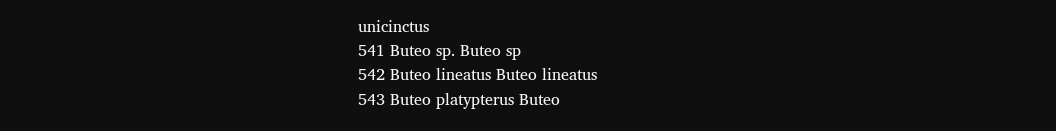unicinctus
541 Buteo sp. Buteo sp
542 Buteo lineatus Buteo lineatus
543 Buteo platypterus Buteo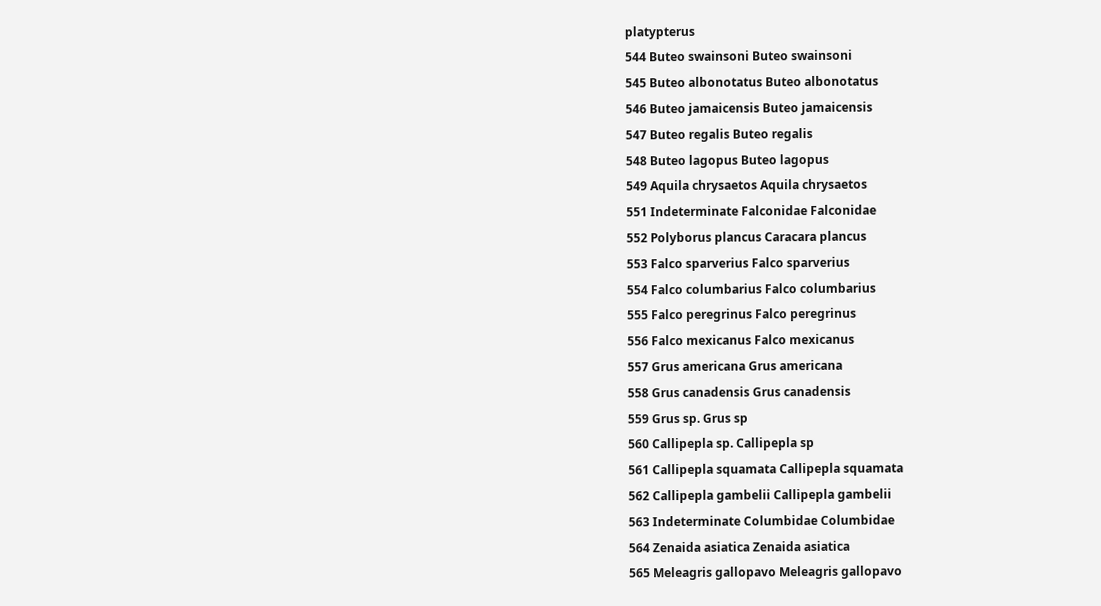platypterus
544 Buteo swainsoni Buteo swainsoni
545 Buteo albonotatus Buteo albonotatus
546 Buteo jamaicensis Buteo jamaicensis
547 Buteo regalis Buteo regalis
548 Buteo lagopus Buteo lagopus
549 Aquila chrysaetos Aquila chrysaetos
551 Indeterminate Falconidae Falconidae
552 Polyborus plancus Caracara plancus
553 Falco sparverius Falco sparverius
554 Falco columbarius Falco columbarius
555 Falco peregrinus Falco peregrinus
556 Falco mexicanus Falco mexicanus
557 Grus americana Grus americana
558 Grus canadensis Grus canadensis
559 Grus sp. Grus sp
560 Callipepla sp. Callipepla sp
561 Callipepla squamata Callipepla squamata
562 Callipepla gambelii Callipepla gambelii
563 Indeterminate Columbidae Columbidae
564 Zenaida asiatica Zenaida asiatica
565 Meleagris gallopavo Meleagris gallopavo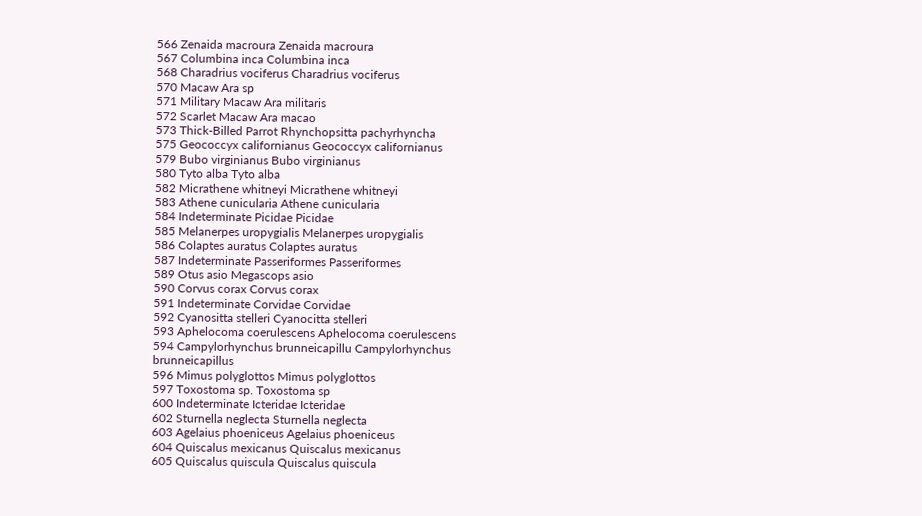566 Zenaida macroura Zenaida macroura
567 Columbina inca Columbina inca
568 Charadrius vociferus Charadrius vociferus
570 Macaw Ara sp
571 Military Macaw Ara militaris
572 Scarlet Macaw Ara macao
573 Thick-Billed Parrot Rhynchopsitta pachyrhyncha
575 Geococcyx californianus Geococcyx californianus
579 Bubo virginianus Bubo virginianus
580 Tyto alba Tyto alba
582 Micrathene whitneyi Micrathene whitneyi
583 Athene cunicularia Athene cunicularia
584 Indeterminate Picidae Picidae
585 Melanerpes uropygialis Melanerpes uropygialis
586 Colaptes auratus Colaptes auratus
587 Indeterminate Passeriformes Passeriformes
589 Otus asio Megascops asio
590 Corvus corax Corvus corax
591 Indeterminate Corvidae Corvidae
592 Cyanositta stelleri Cyanocitta stelleri
593 Aphelocoma coerulescens Aphelocoma coerulescens
594 Campylorhynchus brunneicapillu Campylorhynchus brunneicapillus
596 Mimus polyglottos Mimus polyglottos
597 Toxostoma sp. Toxostoma sp
600 Indeterminate Icteridae Icteridae
602 Sturnella neglecta Sturnella neglecta
603 Agelaius phoeniceus Agelaius phoeniceus
604 Quiscalus mexicanus Quiscalus mexicanus
605 Quiscalus quiscula Quiscalus quiscula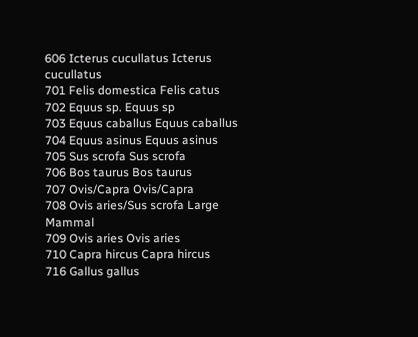606 Icterus cucullatus Icterus cucullatus
701 Felis domestica Felis catus
702 Equus sp. Equus sp
703 Equus caballus Equus caballus
704 Equus asinus Equus asinus
705 Sus scrofa Sus scrofa
706 Bos taurus Bos taurus
707 Ovis/Capra Ovis/Capra
708 Ovis aries/Sus scrofa Large Mammal
709 Ovis aries Ovis aries
710 Capra hircus Capra hircus
716 Gallus gallus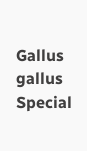Gallus gallus
Special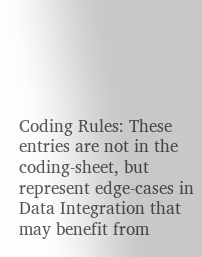Coding Rules: These entries are not in the coding-sheet, but represent edge-cases in Data Integration that may benefit from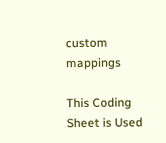custom mappings

This Coding Sheet is Used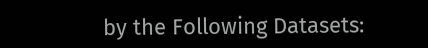by the Following Datasets: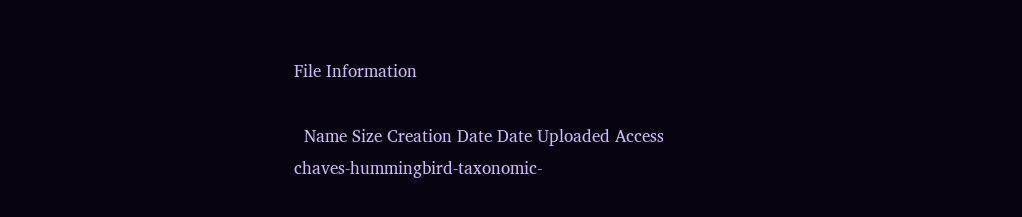File Information

  Name Size Creation Date Date Uploaded Access
chaves-hummingbird-taxonomic-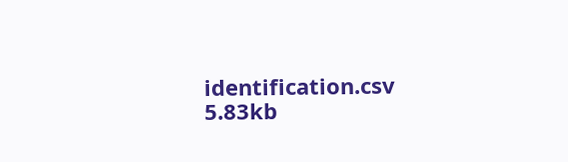identification.csv 5.83kb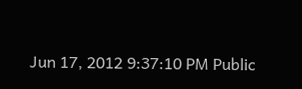Jun 17, 2012 9:37:10 PM Public